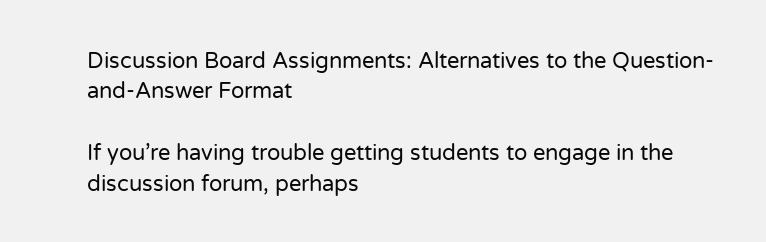Discussion Board Assignments: Alternatives to the Question-and-Answer Format

If you’re having trouble getting students to engage in the discussion forum, perhaps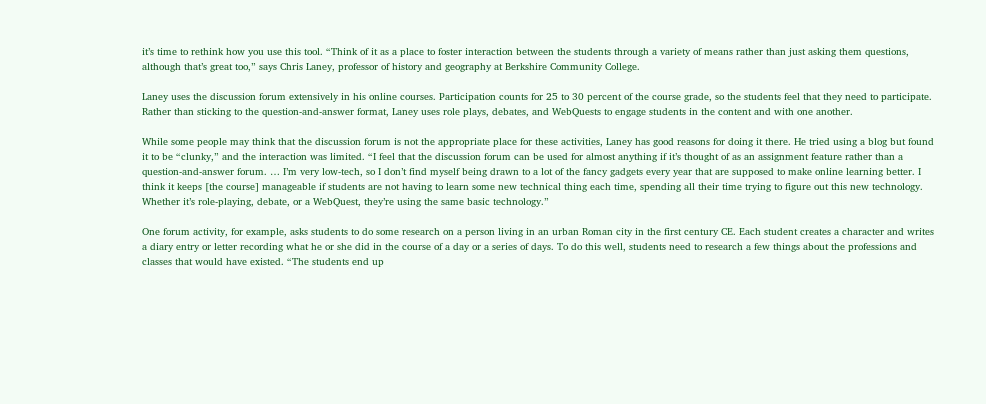it’s time to rethink how you use this tool. “Think of it as a place to foster interaction between the students through a variety of means rather than just asking them questions, although that’s great too,” says Chris Laney, professor of history and geography at Berkshire Community College.

Laney uses the discussion forum extensively in his online courses. Participation counts for 25 to 30 percent of the course grade, so the students feel that they need to participate. Rather than sticking to the question-and-answer format, Laney uses role plays, debates, and WebQuests to engage students in the content and with one another.

While some people may think that the discussion forum is not the appropriate place for these activities, Laney has good reasons for doing it there. He tried using a blog but found it to be “clunky,” and the interaction was limited. “I feel that the discussion forum can be used for almost anything if it’s thought of as an assignment feature rather than a question-and-answer forum. … I’m very low-tech, so I don’t find myself being drawn to a lot of the fancy gadgets every year that are supposed to make online learning better. I think it keeps [the course] manageable if students are not having to learn some new technical thing each time, spending all their time trying to figure out this new technology. Whether it’s role-playing, debate, or a WebQuest, they’re using the same basic technology.”

One forum activity, for example, asks students to do some research on a person living in an urban Roman city in the first century CE. Each student creates a character and writes a diary entry or letter recording what he or she did in the course of a day or a series of days. To do this well, students need to research a few things about the professions and classes that would have existed. “The students end up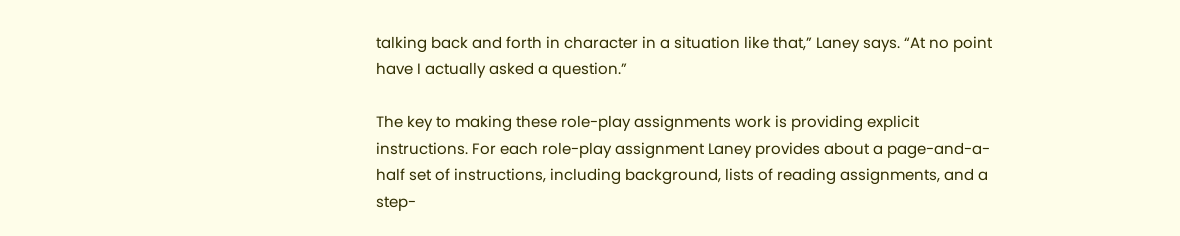talking back and forth in character in a situation like that,” Laney says. “At no point have I actually asked a question.”

The key to making these role-play assignments work is providing explicit instructions. For each role-play assignment Laney provides about a page-and-a-half set of instructions, including background, lists of reading assignments, and a step-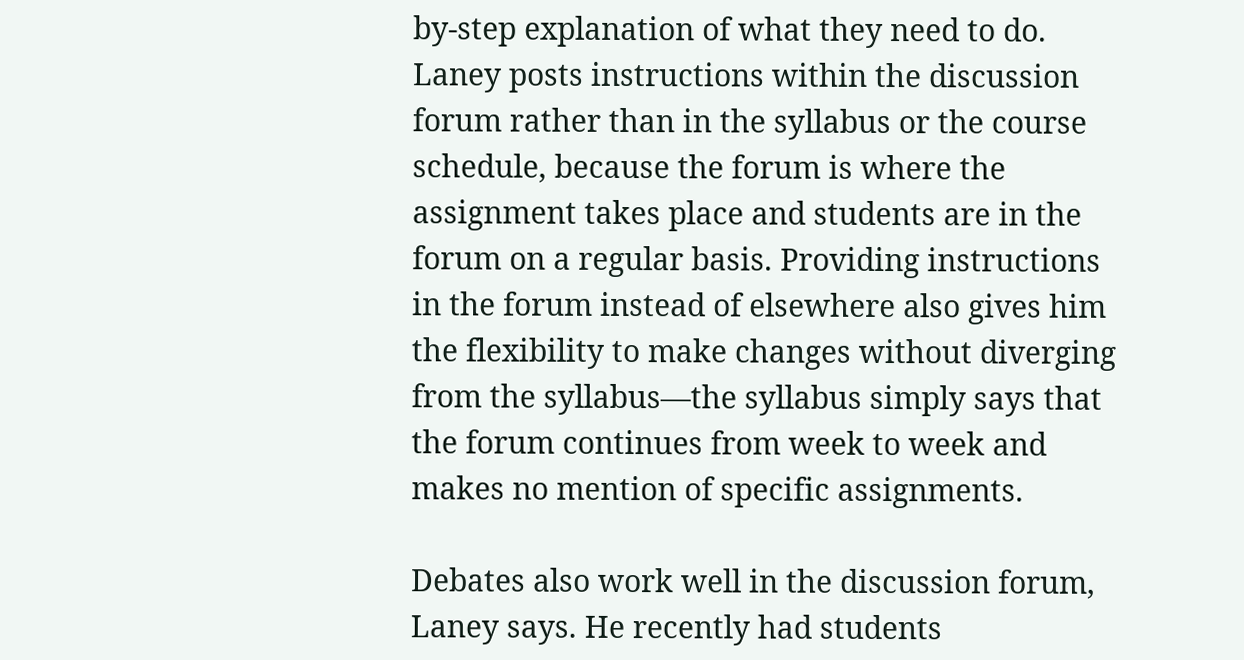by-step explanation of what they need to do. Laney posts instructions within the discussion forum rather than in the syllabus or the course schedule, because the forum is where the assignment takes place and students are in the forum on a regular basis. Providing instructions in the forum instead of elsewhere also gives him the flexibility to make changes without diverging from the syllabus—the syllabus simply says that the forum continues from week to week and makes no mention of specific assignments.

Debates also work well in the discussion forum, Laney says. He recently had students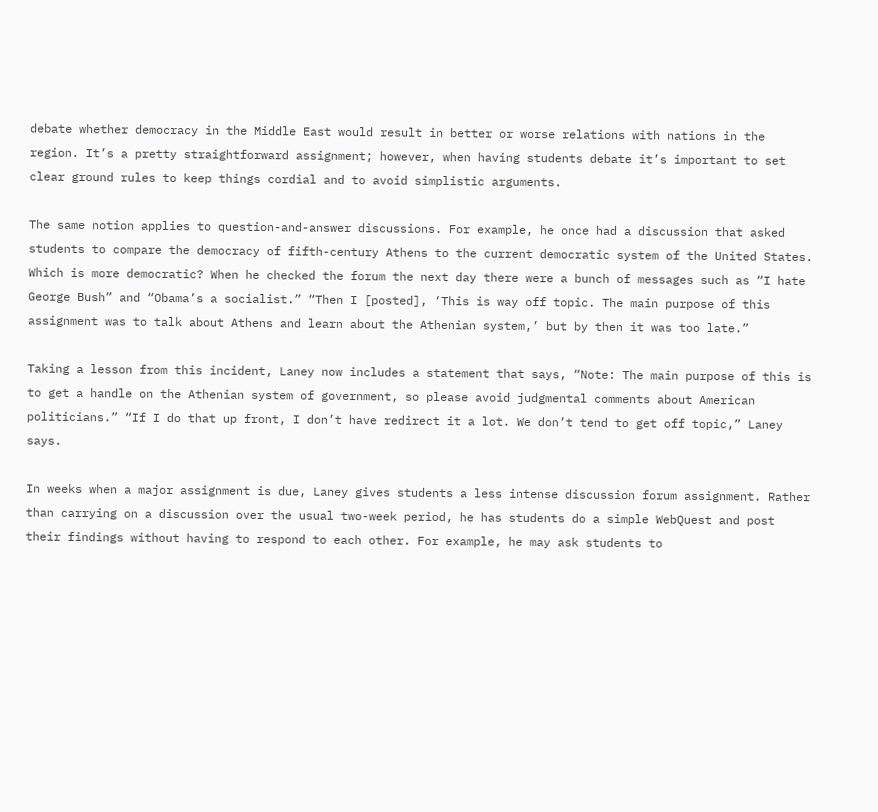debate whether democracy in the Middle East would result in better or worse relations with nations in the region. It’s a pretty straightforward assignment; however, when having students debate it’s important to set clear ground rules to keep things cordial and to avoid simplistic arguments.

The same notion applies to question-and-answer discussions. For example, he once had a discussion that asked students to compare the democracy of fifth-century Athens to the current democratic system of the United States. Which is more democratic? When he checked the forum the next day there were a bunch of messages such as “I hate George Bush” and “Obama’s a socialist.” “Then I [posted], ‘This is way off topic. The main purpose of this assignment was to talk about Athens and learn about the Athenian system,’ but by then it was too late.”

Taking a lesson from this incident, Laney now includes a statement that says, “Note: The main purpose of this is to get a handle on the Athenian system of government, so please avoid judgmental comments about American politicians.” “If I do that up front, I don’t have redirect it a lot. We don’t tend to get off topic,” Laney says.

In weeks when a major assignment is due, Laney gives students a less intense discussion forum assignment. Rather than carrying on a discussion over the usual two-week period, he has students do a simple WebQuest and post their findings without having to respond to each other. For example, he may ask students to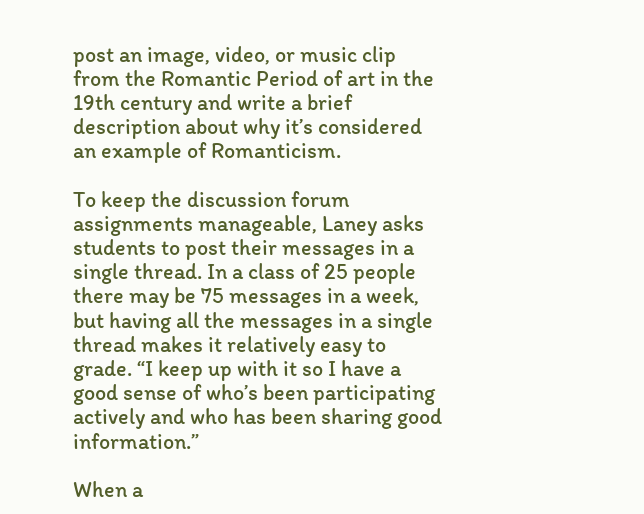post an image, video, or music clip from the Romantic Period of art in the 19th century and write a brief description about why it’s considered an example of Romanticism.

To keep the discussion forum assignments manageable, Laney asks students to post their messages in a single thread. In a class of 25 people there may be 75 messages in a week, but having all the messages in a single thread makes it relatively easy to grade. “I keep up with it so I have a good sense of who’s been participating actively and who has been sharing good information.”

When a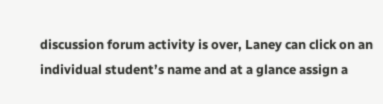discussion forum activity is over, Laney can click on an individual student’s name and at a glance assign a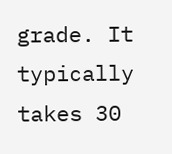grade. It typically takes 30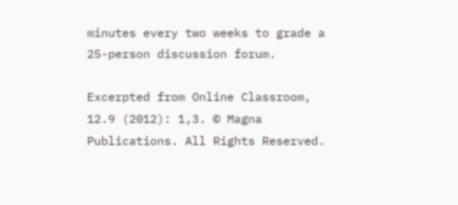minutes every two weeks to grade a 25-person discussion forum.

Excerpted from Online Classroom, 12.9 (2012): 1,3. © Magna Publications. All Rights Reserved.